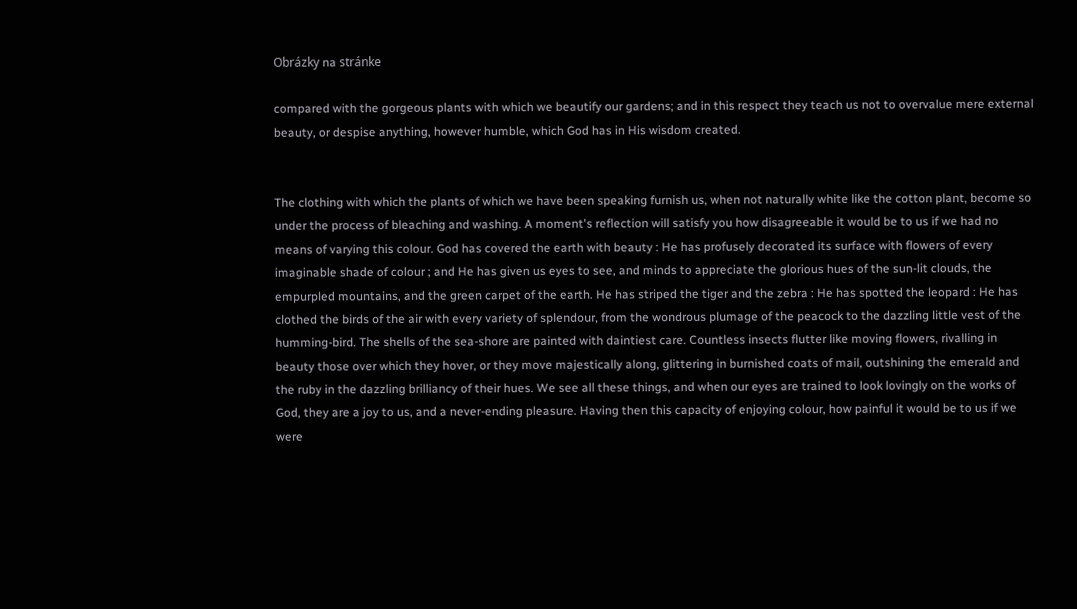Obrázky na stránke

compared with the gorgeous plants with which we beautify our gardens; and in this respect they teach us not to overvalue mere external beauty, or despise anything, however humble, which God has in His wisdom created.


The clothing with which the plants of which we have been speaking furnish us, when not naturally white like the cotton plant, become so under the process of bleaching and washing. A moment's reflection will satisfy you how disagreeable it would be to us if we had no means of varying this colour. God has covered the earth with beauty : He has profusely decorated its surface with flowers of every imaginable shade of colour ; and He has given us eyes to see, and minds to appreciate the glorious hues of the sun-lit clouds, the empurpled mountains, and the green carpet of the earth. He has striped the tiger and the zebra : He has spotted the leopard : He has clothed the birds of the air with every variety of splendour, from the wondrous plumage of the peacock to the dazzling little vest of the humming-bird. The shells of the sea-shore are painted with daintiest care. Countless insects flutter like moving flowers, rivalling in beauty those over which they hover, or they move majestically along, glittering in burnished coats of mail, outshining the emerald and the ruby in the dazzling brilliancy of their hues. We see all these things, and when our eyes are trained to look lovingly on the works of God, they are a joy to us, and a never-ending pleasure. Having then this capacity of enjoying colour, how painful it would be to us if we were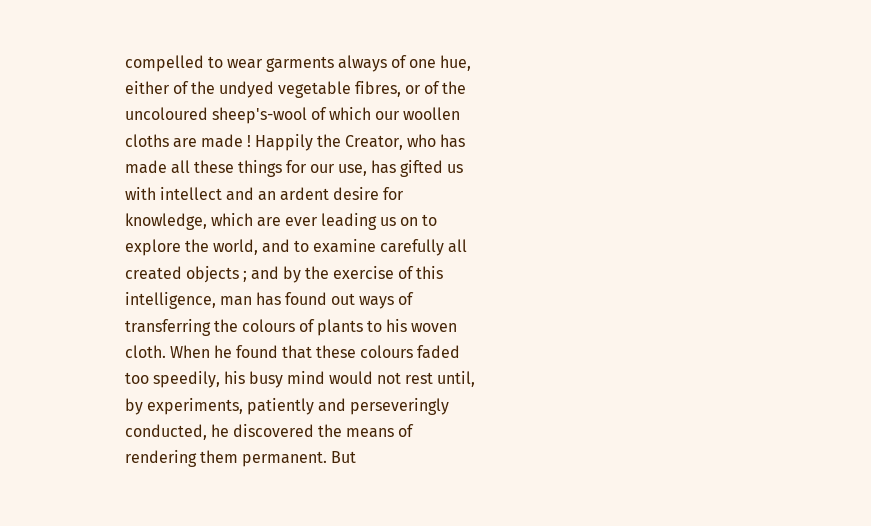compelled to wear garments always of one hue, either of the undyed vegetable fibres, or of the uncoloured sheep's-wool of which our woollen cloths are made ! Happily the Creator, who has made all these things for our use, has gifted us with intellect and an ardent desire for knowledge, which are ever leading us on to explore the world, and to examine carefully all created objects ; and by the exercise of this intelligence, man has found out ways of transferring the colours of plants to his woven cloth. When he found that these colours faded too speedily, his busy mind would not rest until, by experiments, patiently and perseveringly conducted, he discovered the means of rendering them permanent. But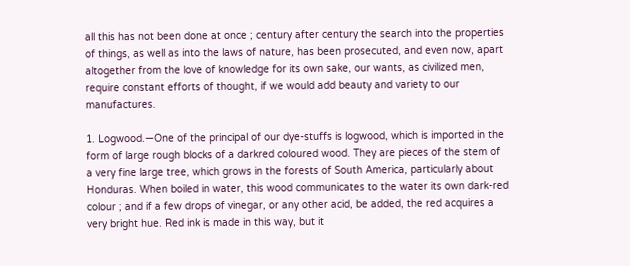all this has not been done at once ; century after century the search into the properties of things, as well as into the laws of nature, has been prosecuted, and even now, apart altogether from the love of knowledge for its own sake, our wants, as civilized men, require constant efforts of thought, if we would add beauty and variety to our manufactures.

1. Logwood.—One of the principal of our dye-stuffs is logwood, which is imported in the form of large rough blocks of a darkred coloured wood. They are pieces of the stem of a very fine large tree, which grows in the forests of South America, particularly about Honduras. When boiled in water, this wood communicates to the water its own dark-red colour ; and if a few drops of vinegar, or any other acid, be added, the red acquires a very bright hue. Red ink is made in this way, but it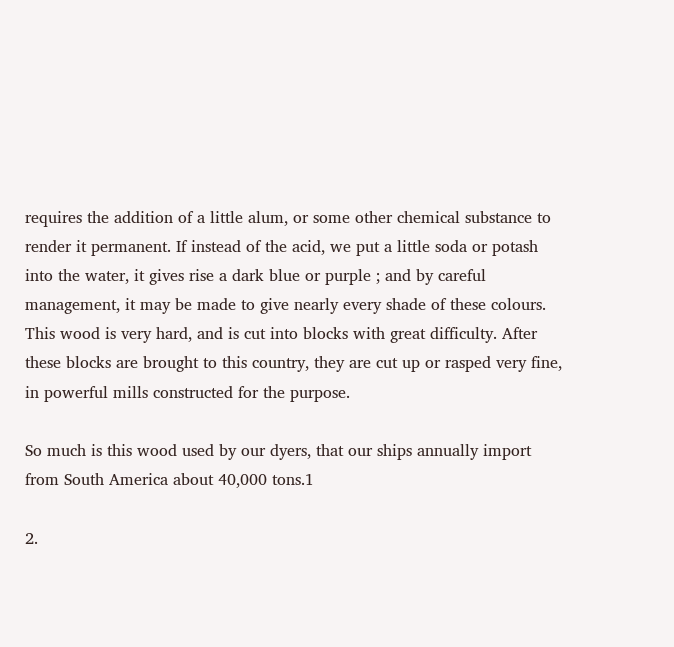requires the addition of a little alum, or some other chemical substance to render it permanent. If instead of the acid, we put a little soda or potash into the water, it gives rise a dark blue or purple ; and by careful management, it may be made to give nearly every shade of these colours. This wood is very hard, and is cut into blocks with great difficulty. After these blocks are brought to this country, they are cut up or rasped very fine, in powerful mills constructed for the purpose.

So much is this wood used by our dyers, that our ships annually import from South America about 40,000 tons.1

2.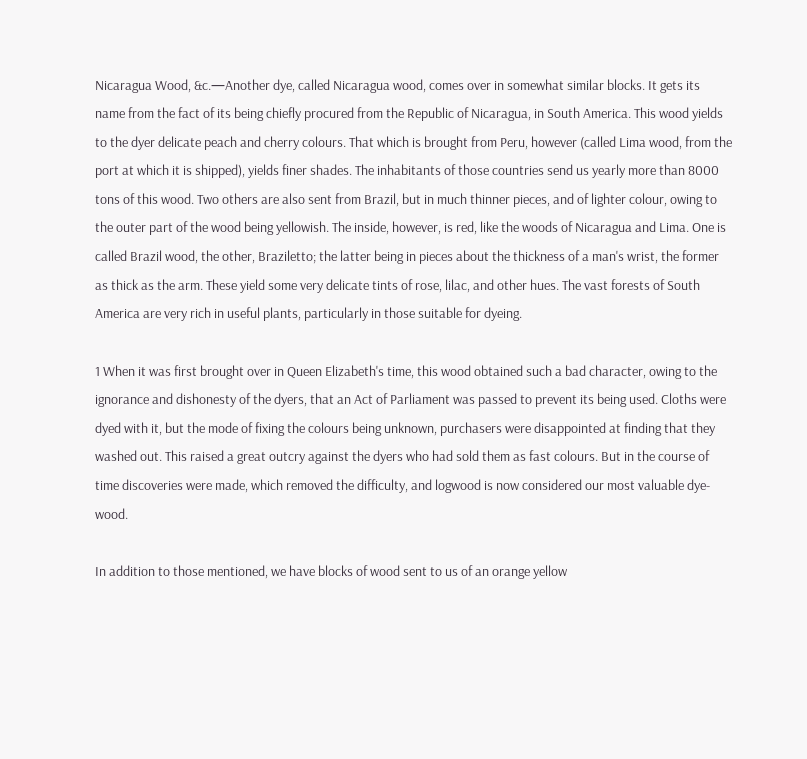Nicaragua Wood, &c.—Another dye, called Nicaragua wood, comes over in somewhat similar blocks. It gets its name from the fact of its being chiefly procured from the Republic of Nicaragua, in South America. This wood yields to the dyer delicate peach and cherry colours. That which is brought from Peru, however (called Lima wood, from the port at which it is shipped), yields finer shades. The inhabitants of those countries send us yearly more than 8000 tons of this wood. Two others are also sent from Brazil, but in much thinner pieces, and of lighter colour, owing to the outer part of the wood being yellowish. The inside, however, is red, like the woods of Nicaragua and Lima. One is called Brazil wood, the other, Braziletto; the latter being in pieces about the thickness of a man's wrist, the former as thick as the arm. These yield some very delicate tints of rose, lilac, and other hues. The vast forests of South America are very rich in useful plants, particularly in those suitable for dyeing.

1 When it was first brought over in Queen Elizabeth's time, this wood obtained such a bad character, owing to the ignorance and dishonesty of the dyers, that an Act of Parliament was passed to prevent its being used. Cloths were dyed with it, but the mode of fixing the colours being unknown, purchasers were disappointed at finding that they washed out. This raised a great outcry against the dyers who had sold them as fast colours. But in the course of time discoveries were made, which removed the difficulty, and logwood is now considered our most valuable dye-wood.

In addition to those mentioned, we have blocks of wood sent to us of an orange yellow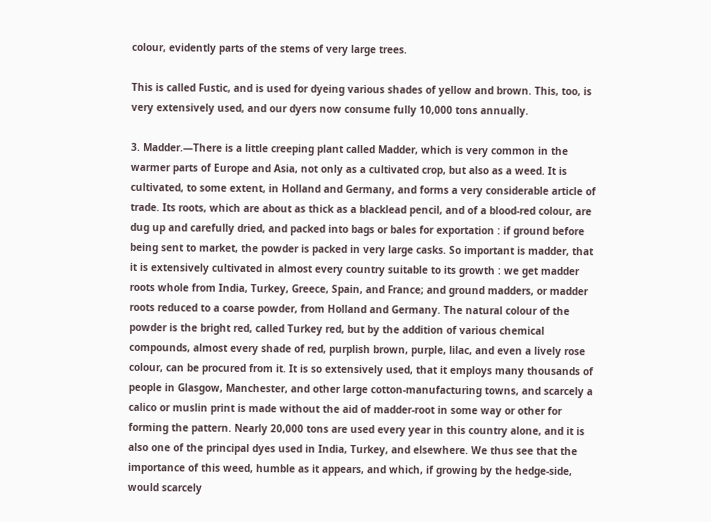colour, evidently parts of the stems of very large trees.

This is called Fustic, and is used for dyeing various shades of yellow and brown. This, too, is very extensively used, and our dyers now consume fully 10,000 tons annually.

3. Madder.—There is a little creeping plant called Madder, which is very common in the warmer parts of Europe and Asia, not only as a cultivated crop, but also as a weed. It is cultivated, to some extent, in Holland and Germany, and forms a very considerable article of trade. Its roots, which are about as thick as a blacklead pencil, and of a blood-red colour, are dug up and carefully dried, and packed into bags or bales for exportation : if ground before being sent to market, the powder is packed in very large casks. So important is madder, that it is extensively cultivated in almost every country suitable to its growth : we get madder roots whole from India, Turkey, Greece, Spain, and France; and ground madders, or madder roots reduced to a coarse powder, from Holland and Germany. The natural colour of the powder is the bright red, called Turkey red, but by the addition of various chemical compounds, almost every shade of red, purplish brown, purple, lilac, and even a lively rose colour, can be procured from it. It is so extensively used, that it employs many thousands of people in Glasgow, Manchester, and other large cotton-manufacturing towns, and scarcely a calico or muslin print is made without the aid of madder-root in some way or other for forming the pattern. Nearly 20,000 tons are used every year in this country alone, and it is also one of the principal dyes used in India, Turkey, and elsewhere. We thus see that the importance of this weed, humble as it appears, and which, if growing by the hedge-side, would scarcely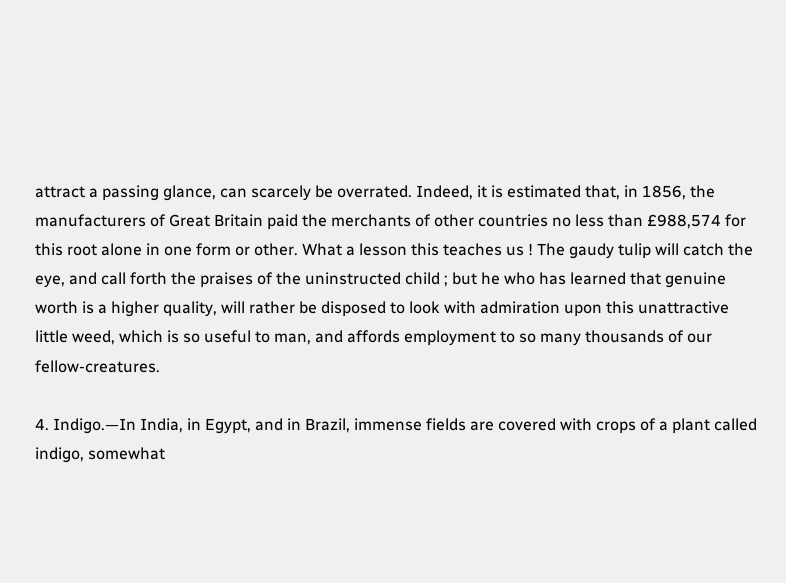attract a passing glance, can scarcely be overrated. Indeed, it is estimated that, in 1856, the manufacturers of Great Britain paid the merchants of other countries no less than £988,574 for this root alone in one form or other. What a lesson this teaches us ! The gaudy tulip will catch the eye, and call forth the praises of the uninstructed child ; but he who has learned that genuine worth is a higher quality, will rather be disposed to look with admiration upon this unattractive little weed, which is so useful to man, and affords employment to so many thousands of our fellow-creatures.

4. Indigo.—In India, in Egypt, and in Brazil, immense fields are covered with crops of a plant called indigo, somewhat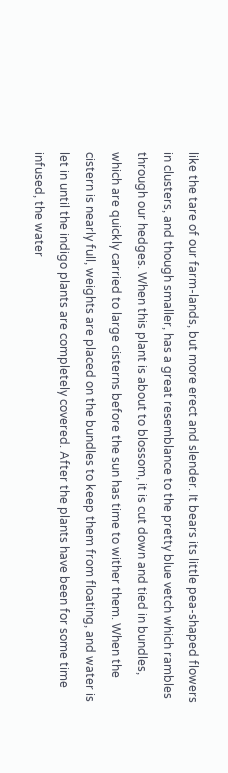like the tare of our farm-lands, but more erect and slender. It bears its little pea-shaped flowers in clusters, and though smaller, has a great resemblance to the pretty blue vetch which rambles through our hedges. When this plant is about to blossom, it is cut down and tied in bundles, which are quickly carried to large cisterns before the sun has time to wither them. When the cistern is nearly full, weights are placed on the bundles to keep them from floating, and water is let in until the indigo plants are completely covered. After the plants have been for some time infused, the water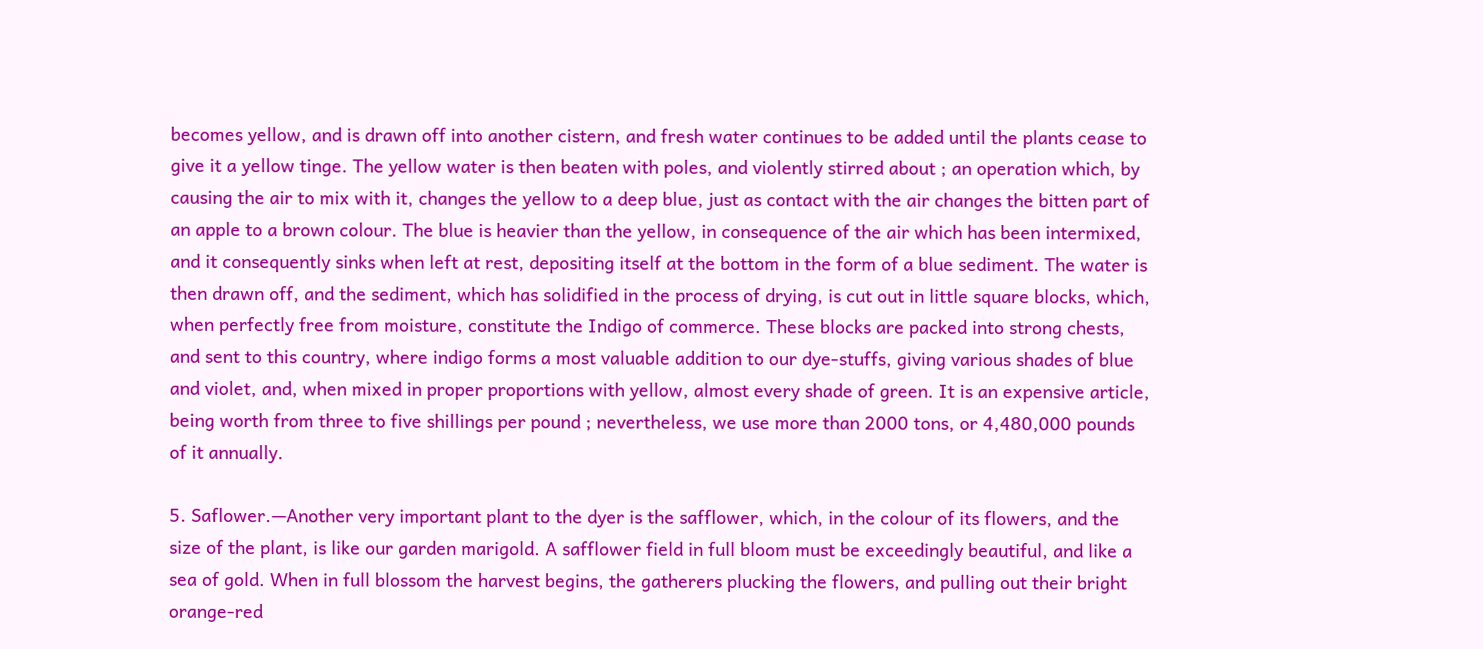becomes yellow, and is drawn off into another cistern, and fresh water continues to be added until the plants cease to give it a yellow tinge. The yellow water is then beaten with poles, and violently stirred about ; an operation which, by causing the air to mix with it, changes the yellow to a deep blue, just as contact with the air changes the bitten part of an apple to a brown colour. The blue is heavier than the yellow, in consequence of the air which has been intermixed, and it consequently sinks when left at rest, depositing itself at the bottom in the form of a blue sediment. The water is then drawn off, and the sediment, which has solidified in the process of drying, is cut out in little square blocks, which, when perfectly free from moisture, constitute the Indigo of commerce. These blocks are packed into strong chests, and sent to this country, where indigo forms a most valuable addition to our dye-stuffs, giving various shades of blue and violet, and, when mixed in proper proportions with yellow, almost every shade of green. It is an expensive article, being worth from three to five shillings per pound ; nevertheless, we use more than 2000 tons, or 4,480,000 pounds of it annually.

5. Saflower.—Another very important plant to the dyer is the safflower, which, in the colour of its flowers, and the size of the plant, is like our garden marigold. A safflower field in full bloom must be exceedingly beautiful, and like a sea of gold. When in full blossom the harvest begins, the gatherers plucking the flowers, and pulling out their bright orange-red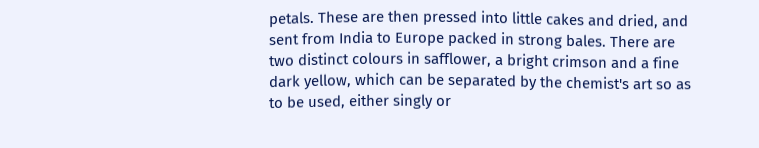petals. These are then pressed into little cakes and dried, and sent from India to Europe packed in strong bales. There are two distinct colours in safflower, a bright crimson and a fine dark yellow, which can be separated by the chemist's art so as to be used, either singly or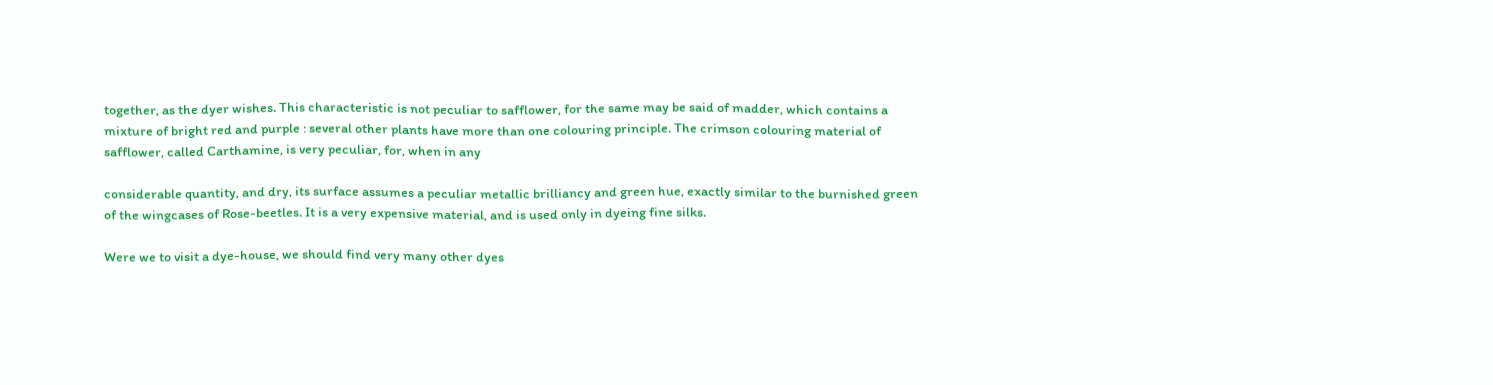together, as the dyer wishes. This characteristic is not peculiar to safflower, for the same may be said of madder, which contains a mixture of bright red and purple : several other plants have more than one colouring principle. The crimson colouring material of safflower, called Carthamine, is very peculiar, for, when in any

considerable quantity, and dry, its surface assumes a peculiar metallic brilliancy and green hue, exactly similar to the burnished green of the wingcases of Rose-beetles. It is a very expensive material, and is used only in dyeing fine silks.

Were we to visit a dye-house, we should find very many other dyes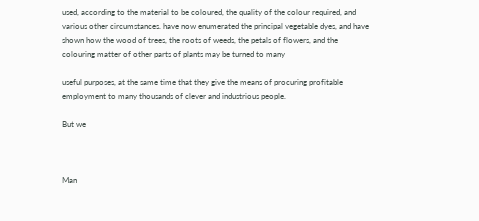used, according to the material to be coloured, the quality of the colour required, and various other circumstances. have now enumerated the principal vegetable dyes, and have shown how the wood of trees, the roots of weeds, the petals of flowers, and the colouring matter of other parts of plants may be turned to many

useful purposes, at the same time that they give the means of procuring profitable employment to many thousands of clever and industrious people.

But we



Man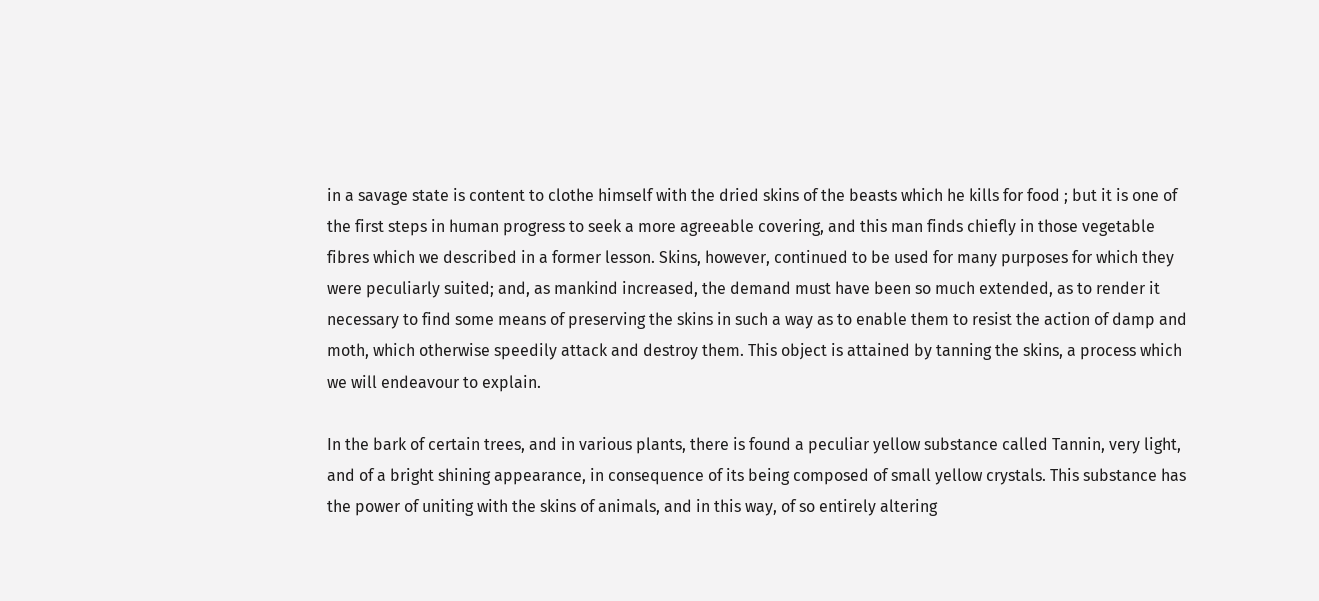in a savage state is content to clothe himself with the dried skins of the beasts which he kills for food ; but it is one of the first steps in human progress to seek a more agreeable covering, and this man finds chiefly in those vegetable fibres which we described in a former lesson. Skins, however, continued to be used for many purposes for which they were peculiarly suited; and, as mankind increased, the demand must have been so much extended, as to render it necessary to find some means of preserving the skins in such a way as to enable them to resist the action of damp and moth, which otherwise speedily attack and destroy them. This object is attained by tanning the skins, a process which we will endeavour to explain.

In the bark of certain trees, and in various plants, there is found a peculiar yellow substance called Tannin, very light, and of a bright shining appearance, in consequence of its being composed of small yellow crystals. This substance has the power of uniting with the skins of animals, and in this way, of so entirely altering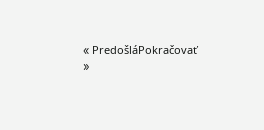« PredošláPokračovať »